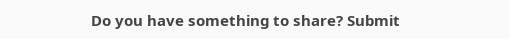Do you have something to share? Submit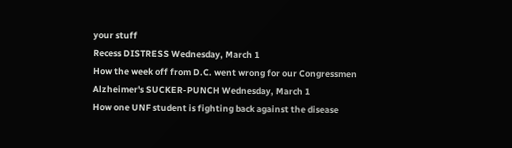your stuff
Recess DISTRESS Wednesday, March 1
How the week off from D.C. went wrong for our Congressmen
Alzheimer's SUCKER-PUNCH Wednesday, March 1
How one UNF student is fighting back against the disease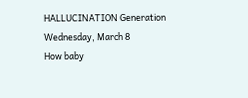HALLUCINATION Generation Wednesday, March 8
How baby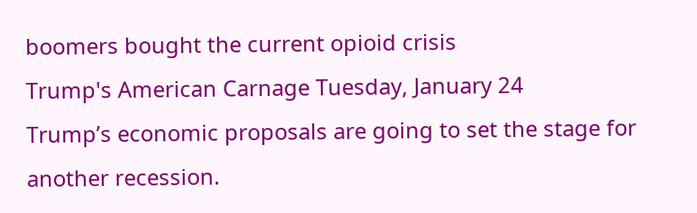boomers bought the current opioid crisis
Trump's American Carnage Tuesday, January 24
Trump’s economic proposals are going to set the stage for another recession.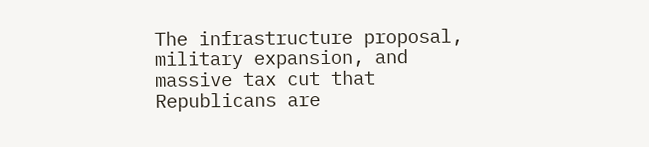The infrastructure proposal, military expansion, and massive tax cut that Republicans are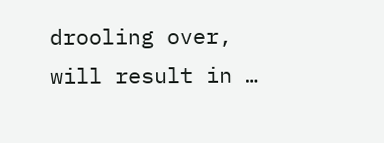drooling over, will result in …